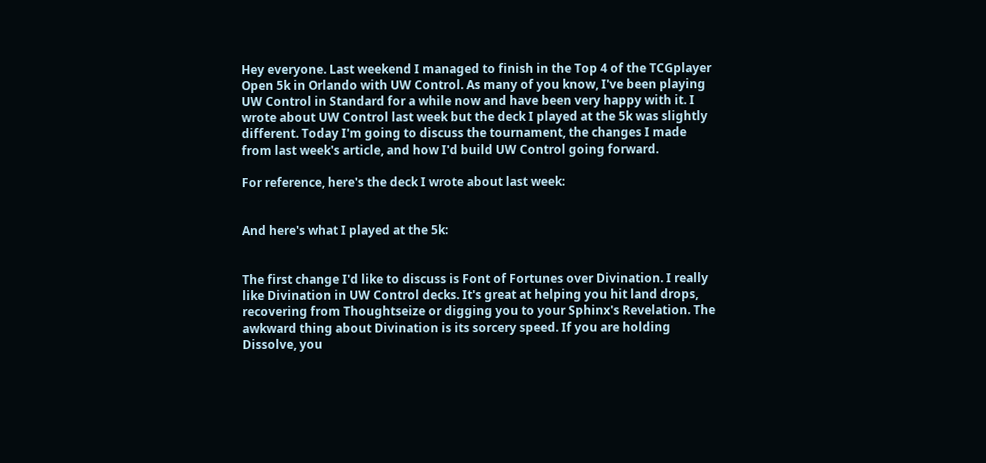Hey everyone. Last weekend I managed to finish in the Top 4 of the TCGplayer Open 5k in Orlando with UW Control. As many of you know, I've been playing UW Control in Standard for a while now and have been very happy with it. I wrote about UW Control last week but the deck I played at the 5k was slightly different. Today I'm going to discuss the tournament, the changes I made from last week's article, and how I'd build UW Control going forward.

For reference, here's the deck I wrote about last week:


And here's what I played at the 5k:


The first change I'd like to discuss is Font of Fortunes over Divination. I really like Divination in UW Control decks. It's great at helping you hit land drops, recovering from Thoughtseize or digging you to your Sphinx's Revelation. The awkward thing about Divination is its sorcery speed. If you are holding Dissolve, you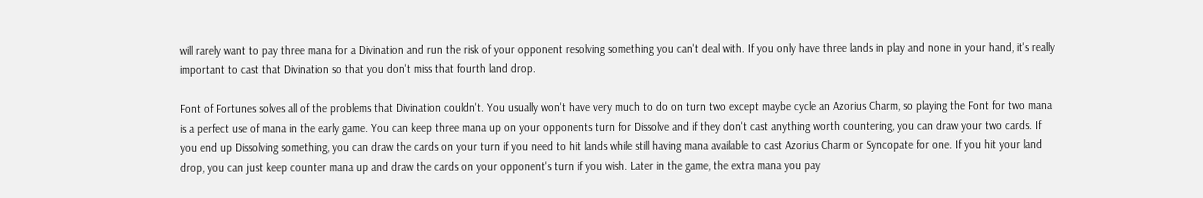will rarely want to pay three mana for a Divination and run the risk of your opponent resolving something you can't deal with. If you only have three lands in play and none in your hand, it's really important to cast that Divination so that you don't miss that fourth land drop.

Font of Fortunes solves all of the problems that Divination couldn't. You usually won't have very much to do on turn two except maybe cycle an Azorius Charm, so playing the Font for two mana is a perfect use of mana in the early game. You can keep three mana up on your opponents turn for Dissolve and if they don't cast anything worth countering, you can draw your two cards. If you end up Dissolving something, you can draw the cards on your turn if you need to hit lands while still having mana available to cast Azorius Charm or Syncopate for one. If you hit your land drop, you can just keep counter mana up and draw the cards on your opponent's turn if you wish. Later in the game, the extra mana you pay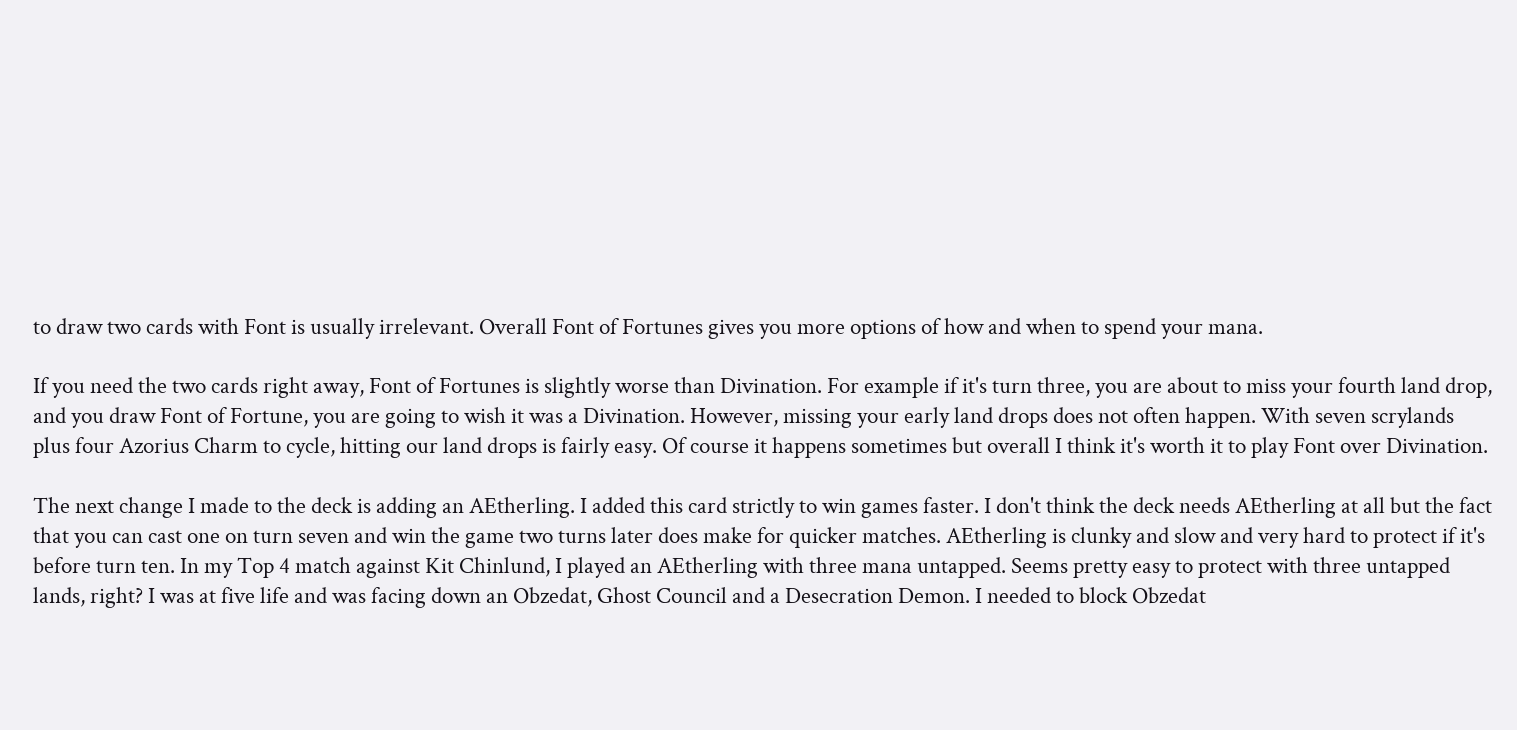to draw two cards with Font is usually irrelevant. Overall Font of Fortunes gives you more options of how and when to spend your mana.

If you need the two cards right away, Font of Fortunes is slightly worse than Divination. For example if it's turn three, you are about to miss your fourth land drop, and you draw Font of Fortune, you are going to wish it was a Divination. However, missing your early land drops does not often happen. With seven scrylands plus four Azorius Charm to cycle, hitting our land drops is fairly easy. Of course it happens sometimes but overall I think it's worth it to play Font over Divination.

The next change I made to the deck is adding an AEtherling. I added this card strictly to win games faster. I don't think the deck needs AEtherling at all but the fact that you can cast one on turn seven and win the game two turns later does make for quicker matches. AEtherling is clunky and slow and very hard to protect if it's before turn ten. In my Top 4 match against Kit Chinlund, I played an AEtherling with three mana untapped. Seems pretty easy to protect with three untapped lands, right? I was at five life and was facing down an Obzedat, Ghost Council and a Desecration Demon. I needed to block Obzedat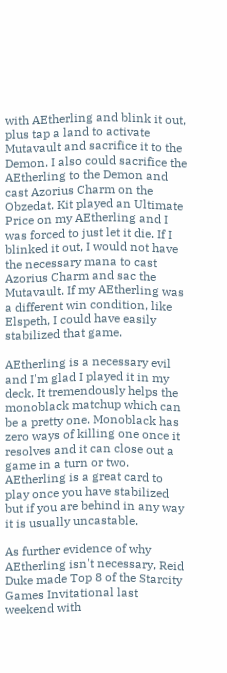with AEtherling and blink it out, plus tap a land to activate Mutavault and sacrifice it to the Demon. I also could sacrifice the AEtherling to the Demon and cast Azorius Charm on the Obzedat. Kit played an Ultimate Price on my AEtherling and I was forced to just let it die. If I blinked it out, I would not have the necessary mana to cast Azorius Charm and sac the Mutavault. If my AEtherling was a different win condition, like Elspeth, I could have easily stabilized that game.

AEtherling is a necessary evil and I'm glad I played it in my deck. It tremendously helps the monoblack matchup which can be a pretty one. Monoblack has zero ways of killing one once it resolves and it can close out a game in a turn or two. AEtherling is a great card to play once you have stabilized but if you are behind in any way it is usually uncastable.

As further evidence of why AEtherling isn't necessary, Reid Duke made Top 8 of the Starcity Games Invitational last weekend with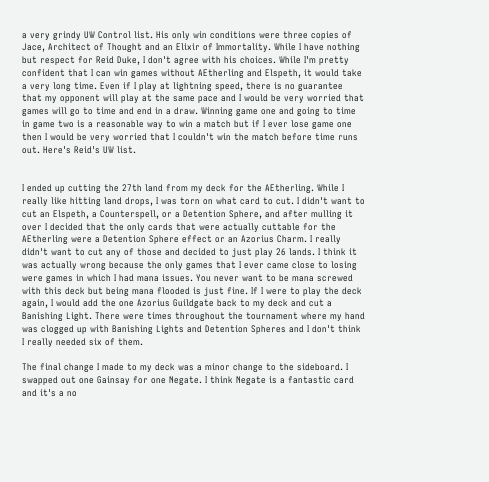a very grindy UW Control list. His only win conditions were three copies of Jace, Architect of Thought and an Elixir of Immortality. While I have nothing but respect for Reid Duke, I don't agree with his choices. While I'm pretty confident that I can win games without AEtherling and Elspeth, it would take a very long time. Even if I play at lightning speed, there is no guarantee that my opponent will play at the same pace and I would be very worried that games will go to time and end in a draw. Winning game one and going to time in game two is a reasonable way to win a match but if I ever lose game one then I would be very worried that I couldn't win the match before time runs out. Here's Reid's UW list.


I ended up cutting the 27th land from my deck for the AEtherling. While I really like hitting land drops, I was torn on what card to cut. I didn't want to cut an Elspeth, a Counterspell, or a Detention Sphere, and after mulling it over I decided that the only cards that were actually cuttable for the AEtherling were a Detention Sphere effect or an Azorius Charm. I really didn't want to cut any of those and decided to just play 26 lands. I think it was actually wrong because the only games that I ever came close to losing were games in which I had mana issues. You never want to be mana screwed with this deck but being mana flooded is just fine. If I were to play the deck again, I would add the one Azorius Guildgate back to my deck and cut a Banishing Light. There were times throughout the tournament where my hand was clogged up with Banishing Lights and Detention Spheres and I don't think I really needed six of them.

The final change I made to my deck was a minor change to the sideboard. I swapped out one Gainsay for one Negate. I think Negate is a fantastic card and it's a no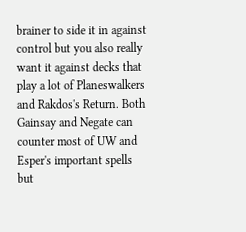brainer to side it in against control but you also really want it against decks that play a lot of Planeswalkers and Rakdos's Return. Both Gainsay and Negate can counter most of UW and Esper's important spells but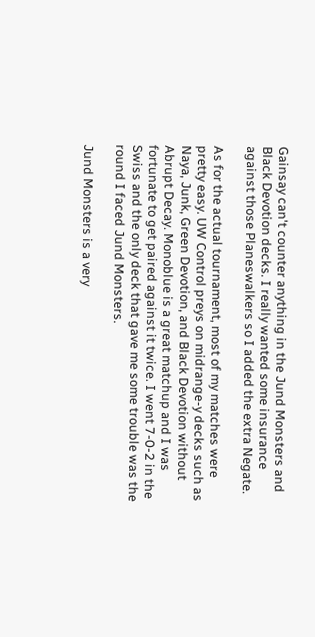Gainsay can't counter anything in the Jund Monsters and Black Devotion decks. I really wanted some insurance against those Planeswalkers so I added the extra Negate.

As for the actual tournament, most of my matches were pretty easy. UW Control preys on midrange-y decks such as Naya, Junk, Green Devotion, and Black Devotion without Abrupt Decay. Monoblue is a great matchup and I was fortunate to get paired against it twice. I went 7-0-2 in the Swiss and the only deck that gave me some trouble was the round I faced Jund Monsters.

Jund Monsters is a very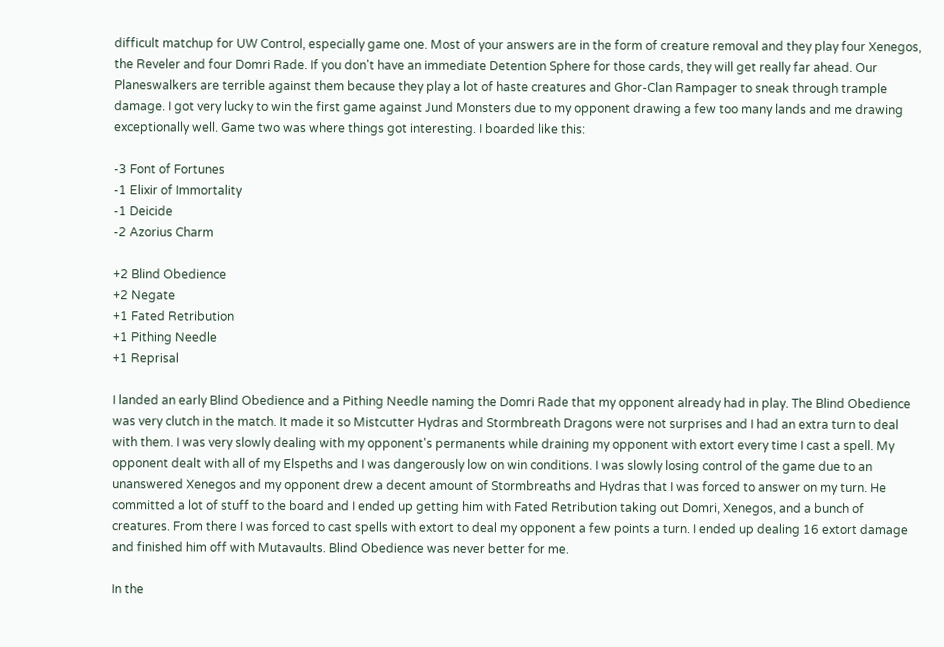difficult matchup for UW Control, especially game one. Most of your answers are in the form of creature removal and they play four Xenegos, the Reveler and four Domri Rade. If you don't have an immediate Detention Sphere for those cards, they will get really far ahead. Our Planeswalkers are terrible against them because they play a lot of haste creatures and Ghor-Clan Rampager to sneak through trample damage. I got very lucky to win the first game against Jund Monsters due to my opponent drawing a few too many lands and me drawing exceptionally well. Game two was where things got interesting. I boarded like this:

-3 Font of Fortunes
-1 Elixir of Immortality
-1 Deicide
-2 Azorius Charm

+2 Blind Obedience
+2 Negate
+1 Fated Retribution
+1 Pithing Needle
+1 Reprisal

I landed an early Blind Obedience and a Pithing Needle naming the Domri Rade that my opponent already had in play. The Blind Obedience was very clutch in the match. It made it so Mistcutter Hydras and Stormbreath Dragons were not surprises and I had an extra turn to deal with them. I was very slowly dealing with my opponent's permanents while draining my opponent with extort every time I cast a spell. My opponent dealt with all of my Elspeths and I was dangerously low on win conditions. I was slowly losing control of the game due to an unanswered Xenegos and my opponent drew a decent amount of Stormbreaths and Hydras that I was forced to answer on my turn. He committed a lot of stuff to the board and I ended up getting him with Fated Retribution taking out Domri, Xenegos, and a bunch of creatures. From there I was forced to cast spells with extort to deal my opponent a few points a turn. I ended up dealing 16 extort damage and finished him off with Mutavaults. Blind Obedience was never better for me.

In the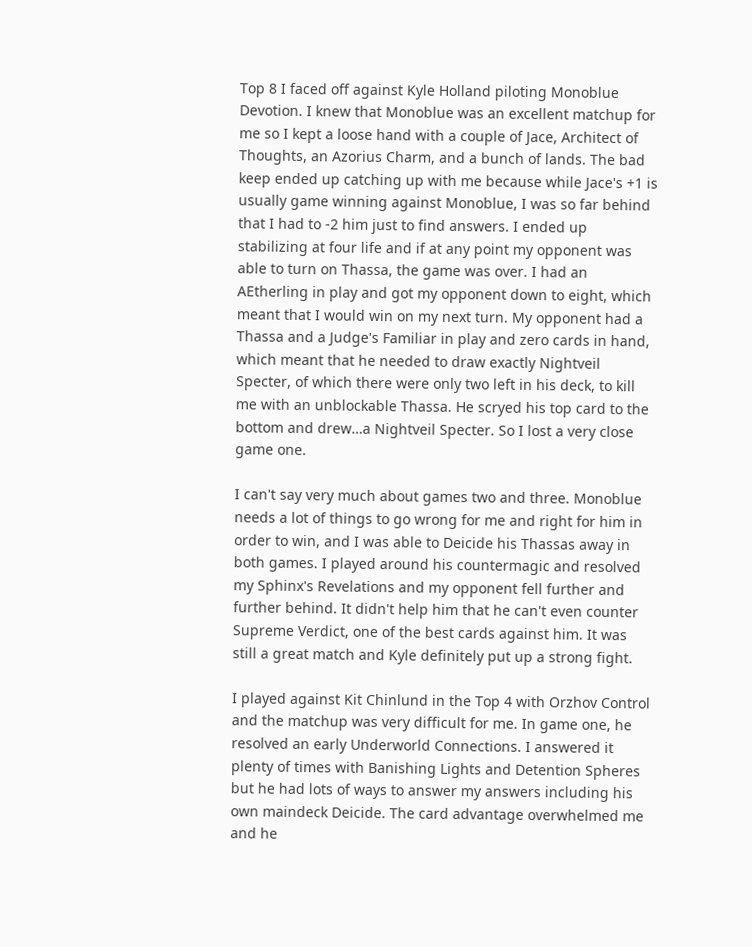Top 8 I faced off against Kyle Holland piloting Monoblue Devotion. I knew that Monoblue was an excellent matchup for me so I kept a loose hand with a couple of Jace, Architect of Thoughts, an Azorius Charm, and a bunch of lands. The bad keep ended up catching up with me because while Jace's +1 is usually game winning against Monoblue, I was so far behind that I had to -2 him just to find answers. I ended up stabilizing at four life and if at any point my opponent was able to turn on Thassa, the game was over. I had an AEtherling in play and got my opponent down to eight, which meant that I would win on my next turn. My opponent had a Thassa and a Judge's Familiar in play and zero cards in hand, which meant that he needed to draw exactly Nightveil Specter, of which there were only two left in his deck, to kill me with an unblockable Thassa. He scryed his top card to the bottom and drew…a Nightveil Specter. So I lost a very close game one.

I can't say very much about games two and three. Monoblue needs a lot of things to go wrong for me and right for him in order to win, and I was able to Deicide his Thassas away in both games. I played around his countermagic and resolved my Sphinx's Revelations and my opponent fell further and further behind. It didn't help him that he can't even counter Supreme Verdict, one of the best cards against him. It was still a great match and Kyle definitely put up a strong fight.

I played against Kit Chinlund in the Top 4 with Orzhov Control and the matchup was very difficult for me. In game one, he resolved an early Underworld Connections. I answered it plenty of times with Banishing Lights and Detention Spheres but he had lots of ways to answer my answers including his own maindeck Deicide. The card advantage overwhelmed me and he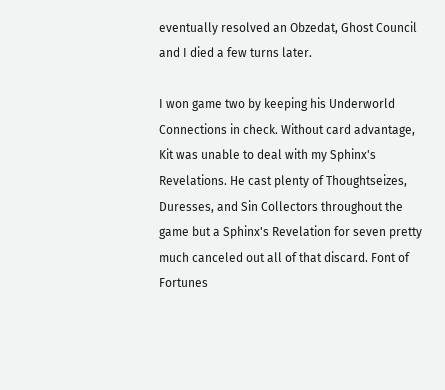eventually resolved an Obzedat, Ghost Council and I died a few turns later.

I won game two by keeping his Underworld Connections in check. Without card advantage, Kit was unable to deal with my Sphinx's Revelations. He cast plenty of Thoughtseizes, Duresses, and Sin Collectors throughout the game but a Sphinx's Revelation for seven pretty much canceled out all of that discard. Font of Fortunes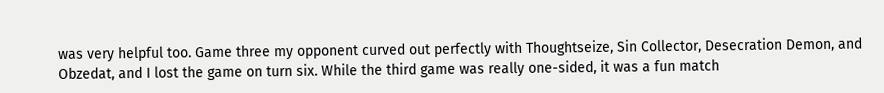was very helpful too. Game three my opponent curved out perfectly with Thoughtseize, Sin Collector, Desecration Demon, and Obzedat, and I lost the game on turn six. While the third game was really one-sided, it was a fun match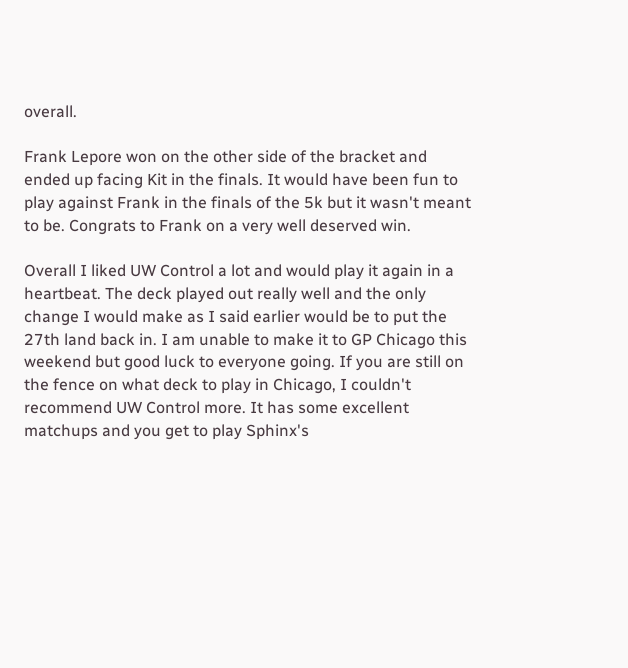overall.

Frank Lepore won on the other side of the bracket and ended up facing Kit in the finals. It would have been fun to play against Frank in the finals of the 5k but it wasn't meant to be. Congrats to Frank on a very well deserved win.

Overall I liked UW Control a lot and would play it again in a heartbeat. The deck played out really well and the only change I would make as I said earlier would be to put the 27th land back in. I am unable to make it to GP Chicago this weekend but good luck to everyone going. If you are still on the fence on what deck to play in Chicago, I couldn't recommend UW Control more. It has some excellent matchups and you get to play Sphinx's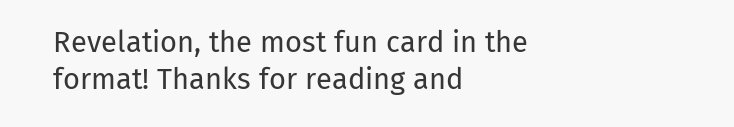Revelation, the most fun card in the format! Thanks for reading and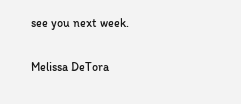see you next week.

Melissa DeTora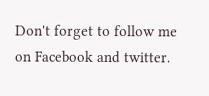Don't forget to follow me on Facebook and twitter.